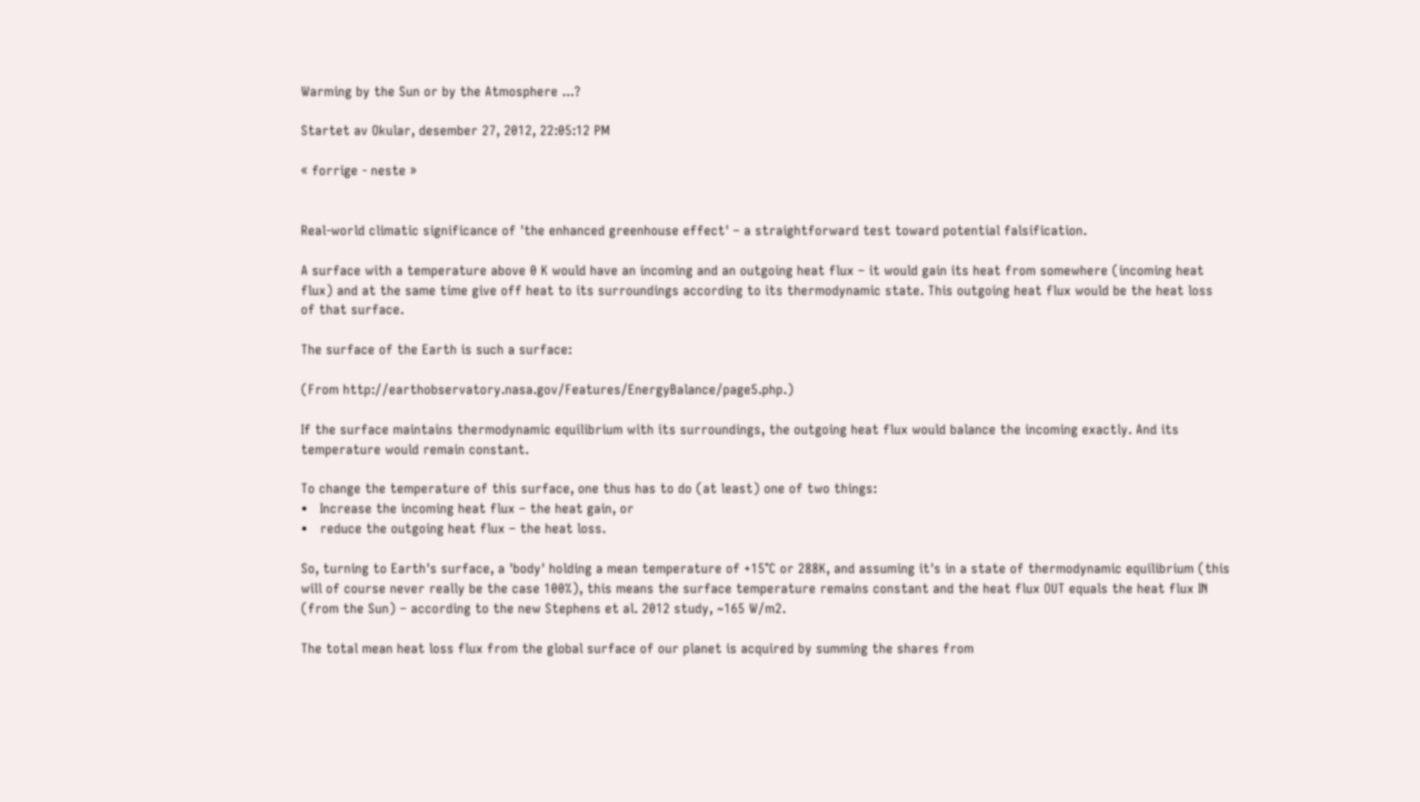Warming by the Sun or by the Atmosphere ...?

Startet av Okular, desember 27, 2012, 22:05:12 PM

« forrige - neste »


Real-world climatic significance of 'the enhanced greenhouse effect' – a straightforward test toward potential falsification.

A surface with a temperature above 0 K would have an incoming and an outgoing heat flux – it would gain its heat from somewhere (incoming heat flux) and at the same time give off heat to its surroundings according to its thermodynamic state. This outgoing heat flux would be the heat loss of that surface.

The surface of the Earth is such a surface:

(From http://earthobservatory.nasa.gov/Features/EnergyBalance/page5.php.)

If the surface maintains thermodynamic equilibrium with its surroundings, the outgoing heat flux would balance the incoming exactly. And its temperature would remain constant.

To change the temperature of this surface, one thus has to do (at least) one of two things:
•   Increase the incoming heat flux – the heat gain, or
•   reduce the outgoing heat flux – the heat loss.

So, turning to Earth's surface, a 'body' holding a mean temperature of +15°C or 288K, and assuming it's in a state of thermodynamic equilibrium (this will of course never really be the case 100%), this means the surface temperature remains constant and the heat flux OUT equals the heat flux IN (from the Sun) – according to the new Stephens et al. 2012 study, ~165 W/m2.

The total mean heat loss flux from the global surface of our planet is acquired by summing the shares from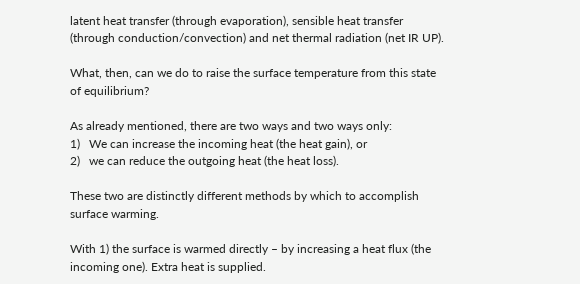latent heat transfer (through evaporation), sensible heat transfer (through conduction/convection) and net thermal radiation (net IR UP).

What, then, can we do to raise the surface temperature from this state of equilibrium?

As already mentioned, there are two ways and two ways only:
1)   We can increase the incoming heat (the heat gain), or
2)   we can reduce the outgoing heat (the heat loss).

These two are distinctly different methods by which to accomplish surface warming.

With 1) the surface is warmed directly – by increasing a heat flux (the incoming one). Extra heat is supplied.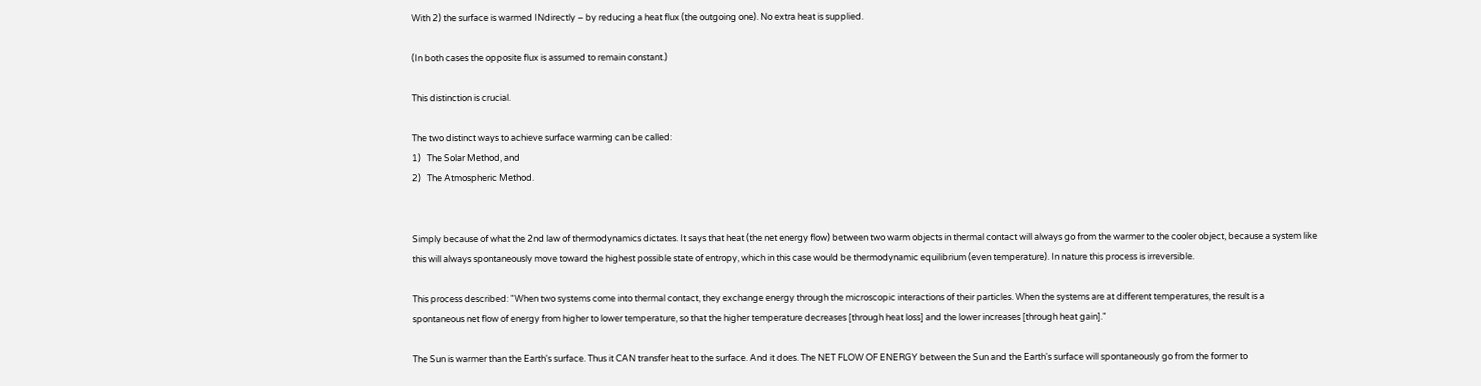With 2) the surface is warmed INdirectly – by reducing a heat flux (the outgoing one). No extra heat is supplied.

(In both cases the opposite flux is assumed to remain constant.)

This distinction is crucial.

The two distinct ways to achieve surface warming can be called:
1)   The Solar Method, and
2)   The Atmospheric Method.


Simply because of what the 2nd law of thermodynamics dictates. It says that heat (the net energy flow) between two warm objects in thermal contact will always go from the warmer to the cooler object, because a system like this will always spontaneously move toward the highest possible state of entropy, which in this case would be thermodynamic equilibrium (even temperature). In nature this process is irreversible.

This process described: "When two systems come into thermal contact, they exchange energy through the microscopic interactions of their particles. When the systems are at different temperatures, the result is a spontaneous net flow of energy from higher to lower temperature, so that the higher temperature decreases [through heat loss] and the lower increases [through heat gain]."

The Sun is warmer than the Earth's surface. Thus it CAN transfer heat to the surface. And it does. The NET FLOW OF ENERGY between the Sun and the Earth's surface will spontaneously go from the former to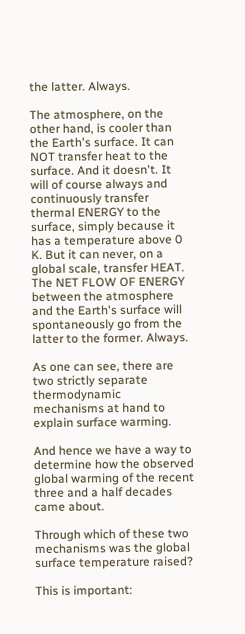the latter. Always.

The atmosphere, on the other hand, is cooler than the Earth's surface. It can NOT transfer heat to the surface. And it doesn't. It will of course always and continuously transfer thermal ENERGY to the surface, simply because it has a temperature above 0 K. But it can never, on a global scale, transfer HEAT. The NET FLOW OF ENERGY between the atmosphere and the Earth's surface will spontaneously go from the latter to the former. Always.

As one can see, there are two strictly separate thermodynamic mechanisms at hand to explain surface warming.

And hence we have a way to determine how the observed global warming of the recent three and a half decades came about.

Through which of these two mechanisms was the global surface temperature raised?

This is important: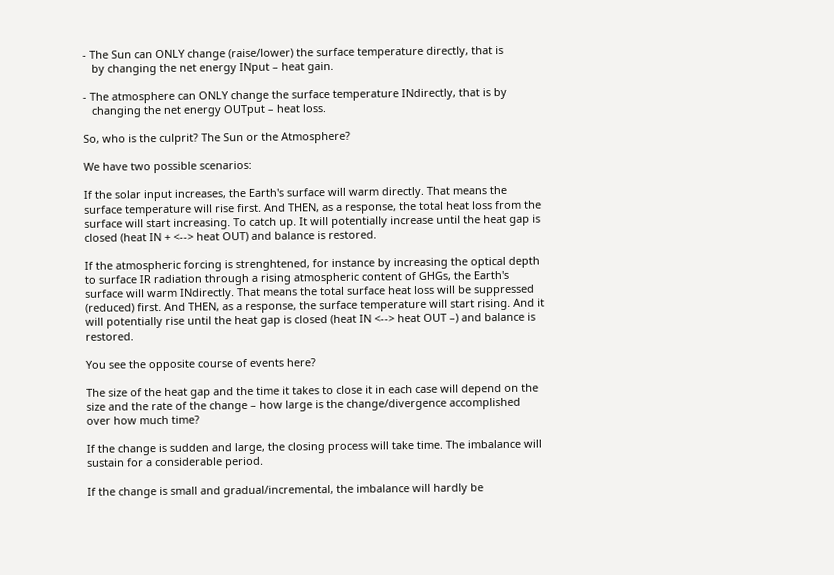- The Sun can ONLY change (raise/lower) the surface temperature directly, that is
   by changing the net energy INput – heat gain.

- The atmosphere can ONLY change the surface temperature INdirectly, that is by
   changing the net energy OUTput – heat loss.

So, who is the culprit? The Sun or the Atmosphere?

We have two possible scenarios:

If the solar input increases, the Earth's surface will warm directly. That means the surface temperature will rise first. And THEN, as a response, the total heat loss from the surface will start increasing. To catch up. It will potentially increase until the heat gap is closed (heat IN + <--> heat OUT) and balance is restored.

If the atmospheric forcing is strenghtened, for instance by increasing the optical depth to surface IR radiation through a rising atmospheric content of GHGs, the Earth's surface will warm INdirectly. That means the total surface heat loss will be suppressed (reduced) first. And THEN, as a response, the surface temperature will start rising. And it will potentially rise until the heat gap is closed (heat IN <--> heat OUT –) and balance is restored.

You see the opposite course of events here?

The size of the heat gap and the time it takes to close it in each case will depend on the size and the rate of the change – how large is the change/divergence accomplished over how much time?

If the change is sudden and large, the closing process will take time. The imbalance will sustain for a considerable period.

If the change is small and gradual/incremental, the imbalance will hardly be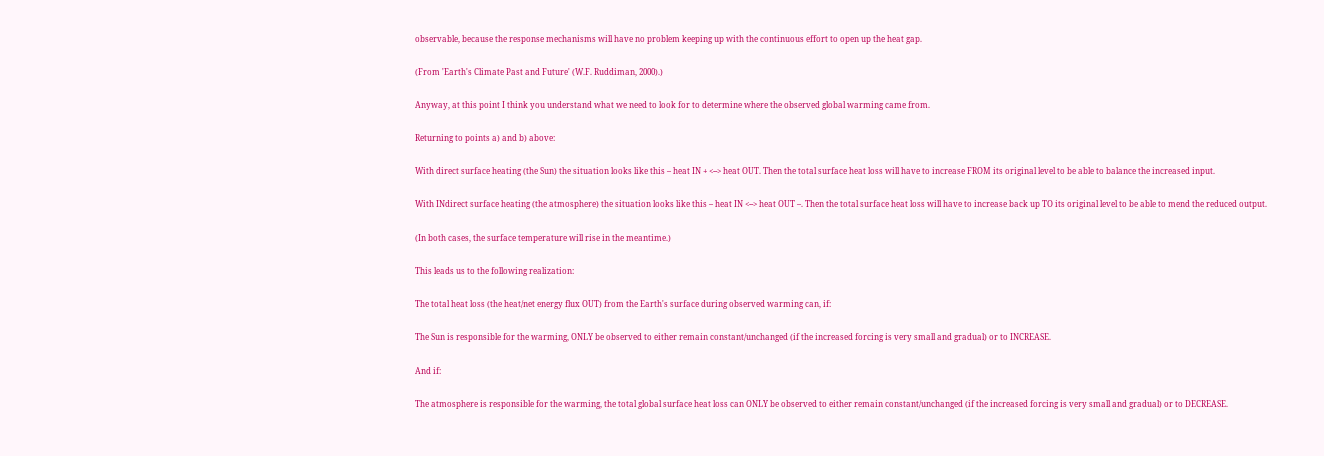observable, because the response mechanisms will have no problem keeping up with the continuous effort to open up the heat gap.

(From 'Earth's Climate Past and Future' (W.F. Ruddiman, 2000).)

Anyway, at this point I think you understand what we need to look for to determine where the observed global warming came from.

Returning to points a) and b) above:

With direct surface heating (the Sun) the situation looks like this – heat IN + <--> heat OUT. Then the total surface heat loss will have to increase FROM its original level to be able to balance the increased input.

With INdirect surface heating (the atmosphere) the situation looks like this – heat IN <--> heat OUT –. Then the total surface heat loss will have to increase back up TO its original level to be able to mend the reduced output.

(In both cases, the surface temperature will rise in the meantime.)

This leads us to the following realization:

The total heat loss (the heat/net energy flux OUT) from the Earth's surface during observed warming can, if:

The Sun is responsible for the warming, ONLY be observed to either remain constant/unchanged (if the increased forcing is very small and gradual) or to INCREASE.

And if:

The atmosphere is responsible for the warming, the total global surface heat loss can ONLY be observed to either remain constant/unchanged (if the increased forcing is very small and gradual) or to DECREASE.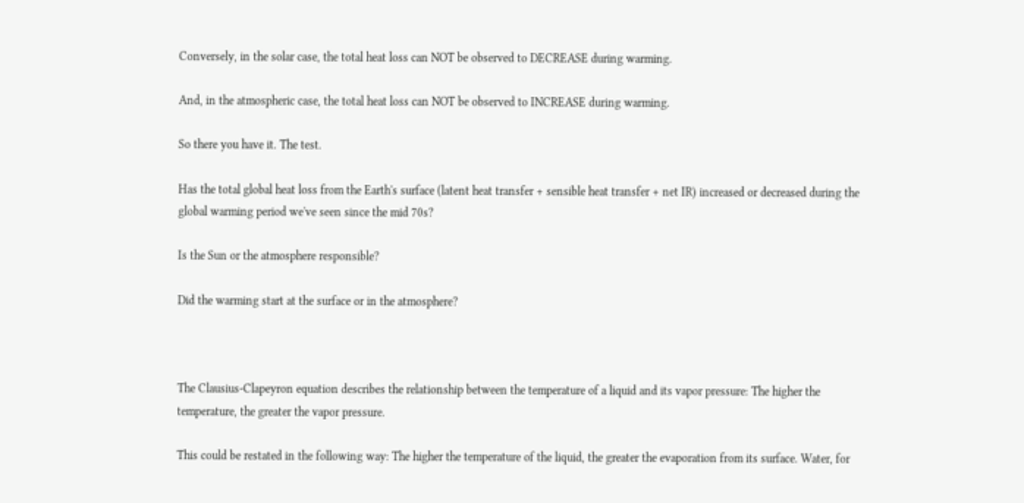Conversely, in the solar case, the total heat loss can NOT be observed to DECREASE during warming.

And, in the atmospheric case, the total heat loss can NOT be observed to INCREASE during warming.

So there you have it. The test.

Has the total global heat loss from the Earth's surface (latent heat transfer + sensible heat transfer + net IR) increased or decreased during the global warming period we've seen since the mid 70s?

Is the Sun or the atmosphere responsible?

Did the warming start at the surface or in the atmosphere?



The Clausius-Clapeyron equation describes the relationship between the temperature of a liquid and its vapor pressure: The higher the temperature, the greater the vapor pressure.

This could be restated in the following way: The higher the temperature of the liquid, the greater the evaporation from its surface. Water, for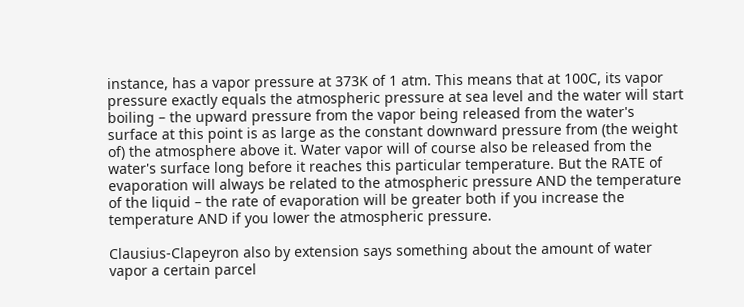instance, has a vapor pressure at 373K of 1 atm. This means that at 100C, its vapor pressure exactly equals the atmospheric pressure at sea level and the water will start boiling – the upward pressure from the vapor being released from the water's surface at this point is as large as the constant downward pressure from (the weight of) the atmosphere above it. Water vapor will of course also be released from the water's surface long before it reaches this particular temperature. But the RATE of evaporation will always be related to the atmospheric pressure AND the temperature of the liquid – the rate of evaporation will be greater both if you increase the temperature AND if you lower the atmospheric pressure.

Clausius-Clapeyron also by extension says something about the amount of water vapor a certain parcel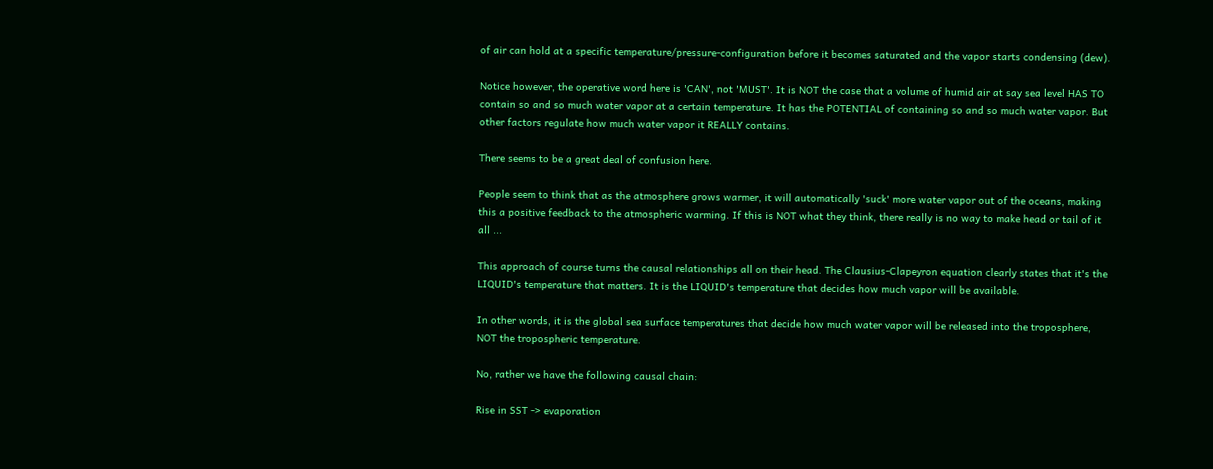of air can hold at a specific temperature/pressure-configuration before it becomes saturated and the vapor starts condensing (dew).

Notice however, the operative word here is 'CAN', not 'MUST'. It is NOT the case that a volume of humid air at say sea level HAS TO contain so and so much water vapor at a certain temperature. It has the POTENTIAL of containing so and so much water vapor. But other factors regulate how much water vapor it REALLY contains.

There seems to be a great deal of confusion here.

People seem to think that as the atmosphere grows warmer, it will automatically 'suck' more water vapor out of the oceans, making this a positive feedback to the atmospheric warming. If this is NOT what they think, there really is no way to make head or tail of it all ...

This approach of course turns the causal relationships all on their head. The Clausius-Clapeyron equation clearly states that it's the LIQUID's temperature that matters. It is the LIQUID's temperature that decides how much vapor will be available.

In other words, it is the global sea surface temperatures that decide how much water vapor will be released into the troposphere, NOT the tropospheric temperature.

No, rather we have the following causal chain:

Rise in SST -> evaporation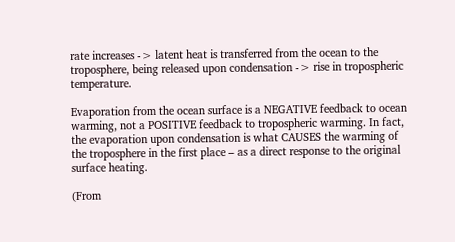rate increases -> latent heat is transferred from the ocean to the troposphere, being released upon condensation -> rise in tropospheric temperature.

Evaporation from the ocean surface is a NEGATIVE feedback to ocean warming, not a POSITIVE feedback to tropospheric warming. In fact, the evaporation upon condensation is what CAUSES the warming of the troposphere in the first place – as a direct response to the original surface heating.

(From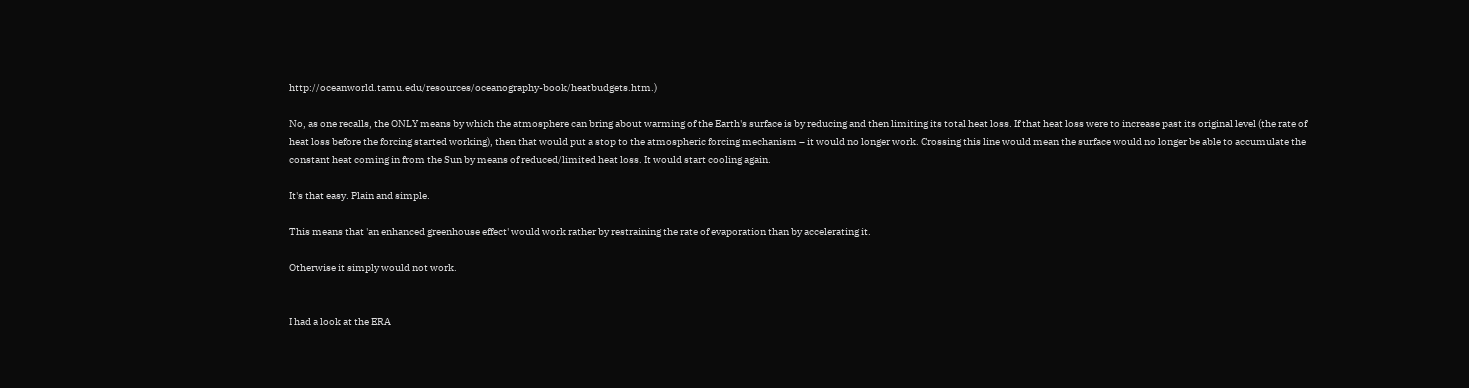http://oceanworld.tamu.edu/resources/oceanography-book/heatbudgets.htm.)

No, as one recalls, the ONLY means by which the atmosphere can bring about warming of the Earth's surface is by reducing and then limiting its total heat loss. If that heat loss were to increase past its original level (the rate of heat loss before the forcing started working), then that would put a stop to the atmospheric forcing mechanism – it would no longer work. Crossing this line would mean the surface would no longer be able to accumulate the constant heat coming in from the Sun by means of reduced/limited heat loss. It would start cooling again.

It's that easy. Plain and simple.

This means that 'an enhanced greenhouse effect' would work rather by restraining the rate of evaporation than by accelerating it.

Otherwise it simply would not work.


I had a look at the ERA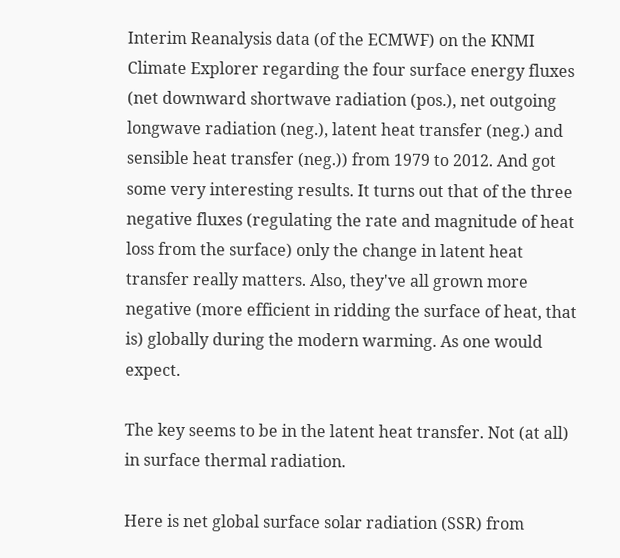Interim Reanalysis data (of the ECMWF) on the KNMI Climate Explorer regarding the four surface energy fluxes (net downward shortwave radiation (pos.), net outgoing longwave radiation (neg.), latent heat transfer (neg.) and sensible heat transfer (neg.)) from 1979 to 2012. And got some very interesting results. It turns out that of the three negative fluxes (regulating the rate and magnitude of heat loss from the surface) only the change in latent heat transfer really matters. Also, they've all grown more negative (more efficient in ridding the surface of heat, that is) globally during the modern warming. As one would expect.

The key seems to be in the latent heat transfer. Not (at all) in surface thermal radiation.

Here is net global surface solar radiation (SSR) from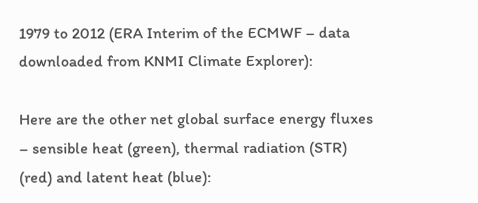1979 to 2012 (ERA Interim of the ECMWF – data downloaded from KNMI Climate Explorer):

Here are the other net global surface energy fluxes – sensible heat (green), thermal radiation (STR) (red) and latent heat (blue):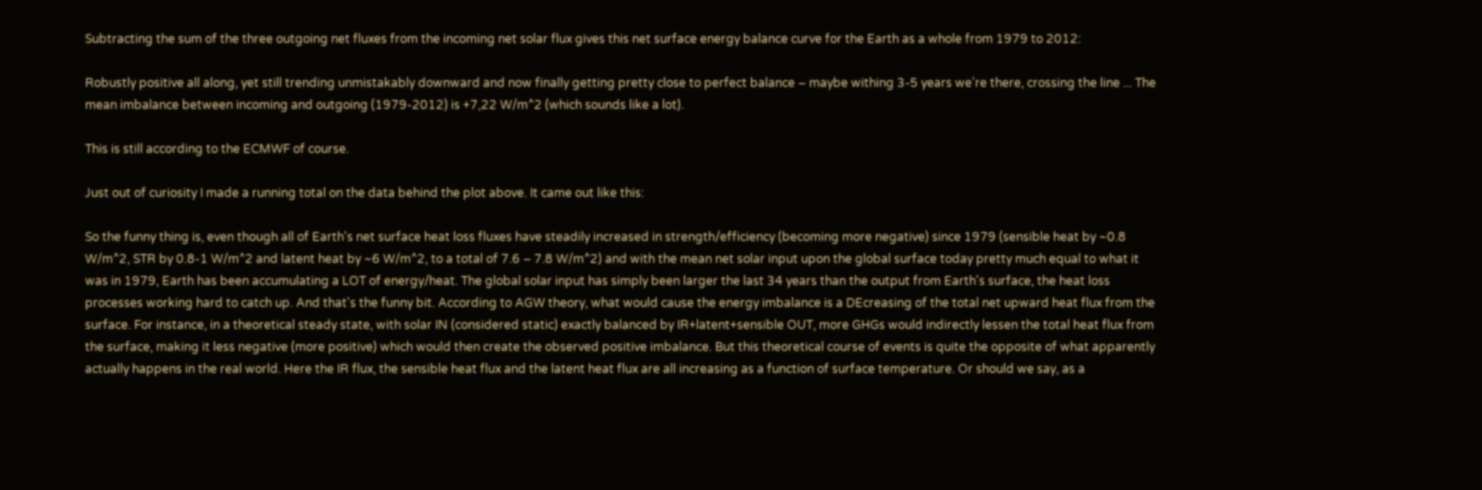Subtracting the sum of the three outgoing net fluxes from the incoming net solar flux gives this net surface energy balance curve for the Earth as a whole from 1979 to 2012:

Robustly positive all along, yet still trending unmistakably downward and now finally getting pretty close to perfect balance – maybe withing 3-5 years we're there, crossing the line ... The mean imbalance between incoming and outgoing (1979-2012) is +7,22 W/m^2 (which sounds like a lot).

This is still according to the ECMWF of course.

Just out of curiosity I made a running total on the data behind the plot above. It came out like this:

So the funny thing is, even though all of Earth's net surface heat loss fluxes have steadily increased in strength/efficiency (becoming more negative) since 1979 (sensible heat by ~0.8 W/m^2, STR by 0.8-1 W/m^2 and latent heat by ~6 W/m^2, to a total of 7.6 – 7.8 W/m^2) and with the mean net solar input upon the global surface today pretty much equal to what it was in 1979, Earth has been accumulating a LOT of energy/heat. The global solar input has simply been larger the last 34 years than the output from Earth's surface, the heat loss processes working hard to catch up. And that's the funny bit. According to AGW theory, what would cause the energy imbalance is a DEcreasing of the total net upward heat flux from the surface. For instance, in a theoretical steady state, with solar IN (considered static) exactly balanced by IR+latent+sensible OUT, more GHGs would indirectly lessen the total heat flux from the surface, making it less negative (more positive) which would then create the observed positive imbalance. But this theoretical course of events is quite the opposite of what apparently actually happens in the real world. Here the IR flux, the sensible heat flux and the latent heat flux are all increasing as a function of surface temperature. Or should we say, as a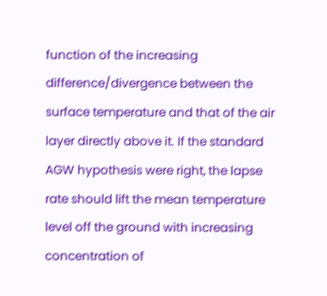function of the increasing difference/divergence between the surface temperature and that of the air layer directly above it. If the standard AGW hypothesis were right, the lapse rate should lift the mean temperature level off the ground with increasing concentration of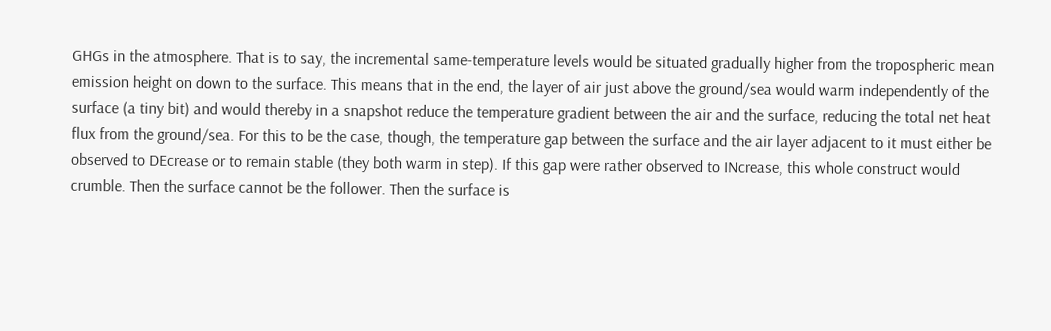GHGs in the atmosphere. That is to say, the incremental same-temperature levels would be situated gradually higher from the tropospheric mean emission height on down to the surface. This means that in the end, the layer of air just above the ground/sea would warm independently of the surface (a tiny bit) and would thereby in a snapshot reduce the temperature gradient between the air and the surface, reducing the total net heat flux from the ground/sea. For this to be the case, though, the temperature gap between the surface and the air layer adjacent to it must either be observed to DEcrease or to remain stable (they both warm in step). If this gap were rather observed to INcrease, this whole construct would crumble. Then the surface cannot be the follower. Then the surface is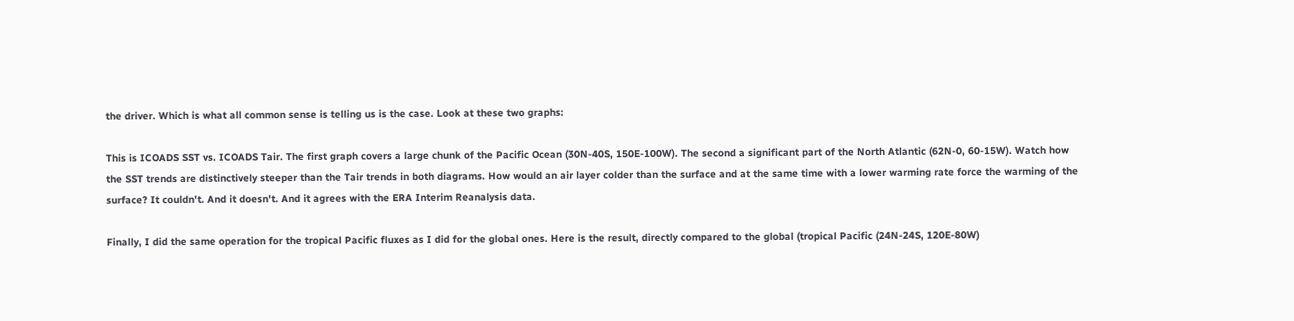the driver. Which is what all common sense is telling us is the case. Look at these two graphs:

This is ICOADS SST vs. ICOADS Tair. The first graph covers a large chunk of the Pacific Ocean (30N-40S, 150E-100W). The second a significant part of the North Atlantic (62N-0, 60-15W). Watch how the SST trends are distinctively steeper than the Tair trends in both diagrams. How would an air layer colder than the surface and at the same time with a lower warming rate force the warming of the surface? It couldn't. And it doesn't. And it agrees with the ERA Interim Reanalysis data.

Finally, I did the same operation for the tropical Pacific fluxes as I did for the global ones. Here is the result, directly compared to the global (tropical Pacific (24N-24S, 120E-80W)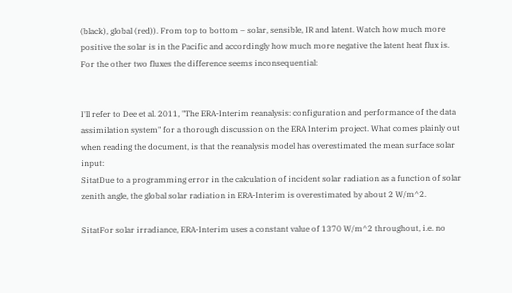(black), global (red)). From top to bottom – solar, sensible, IR and latent. Watch how much more positive the solar is in the Pacific and accordingly how much more negative the latent heat flux is. For the other two fluxes the difference seems inconsequential:


I'll refer to Dee et al. 2011, "The ERA-Interim reanalysis: configuration and performance of the data assimilation system" for a thorough discussion on the ERA Interim project. What comes plainly out when reading the document, is that the reanalysis model has overestimated the mean surface solar input:
SitatDue to a programming error in the calculation of incident solar radiation as a function of solar zenith angle, the global solar radiation in ERA-Interim is overestimated by about 2 W/m^2.

SitatFor solar irradiance, ERA-Interim uses a constant value of 1370 W/m^2 throughout, i.e. no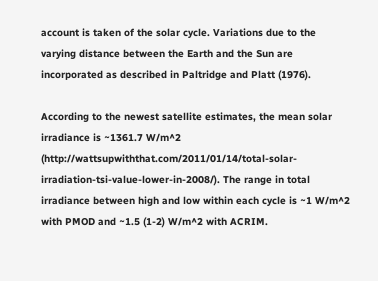account is taken of the solar cycle. Variations due to the varying distance between the Earth and the Sun are incorporated as described in Paltridge and Platt (1976).

According to the newest satellite estimates, the mean solar irradiance is ~1361.7 W/m^2 (http://wattsupwiththat.com/2011/01/14/total-solar-irradiation-tsi-value-lower-in-2008/). The range in total irradiance between high and low within each cycle is ~1 W/m^2 with PMOD and ~1.5 (1-2) W/m^2 with ACRIM.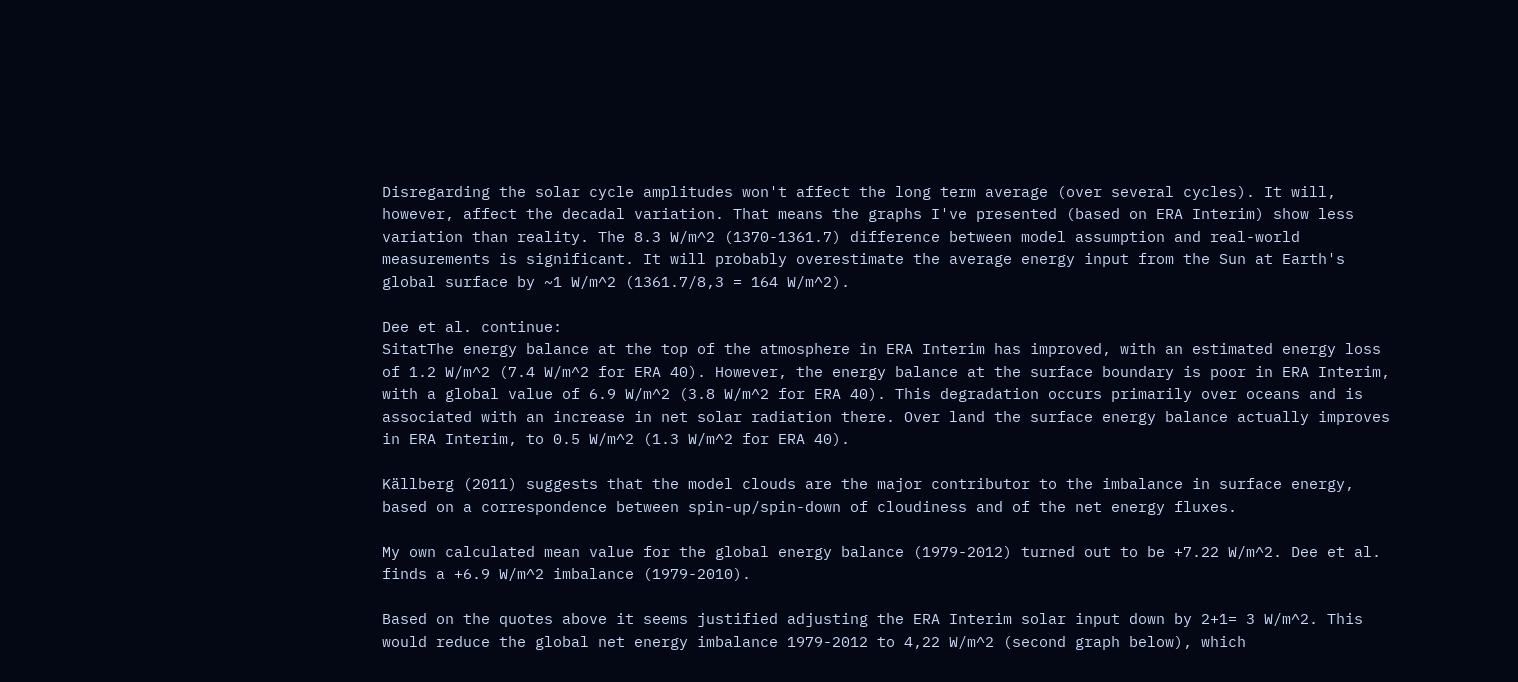Disregarding the solar cycle amplitudes won't affect the long term average (over several cycles). It will, however, affect the decadal variation. That means the graphs I've presented (based on ERA Interim) show less variation than reality. The 8.3 W/m^2 (1370-1361.7) difference between model assumption and real-world measurements is significant. It will probably overestimate the average energy input from the Sun at Earth's global surface by ~1 W/m^2 (1361.7/8,3 = 164 W/m^2).

Dee et al. continue:
SitatThe energy balance at the top of the atmosphere in ERA Interim has improved, with an estimated energy loss of 1.2 W/m^2 (7.4 W/m^2 for ERA 40). However, the energy balance at the surface boundary is poor in ERA Interim, with a global value of 6.9 W/m^2 (3.8 W/m^2 for ERA 40). This degradation occurs primarily over oceans and is associated with an increase in net solar radiation there. Over land the surface energy balance actually improves in ERA Interim, to 0.5 W/m^2 (1.3 W/m^2 for ERA 40).

Källberg (2011) suggests that the model clouds are the major contributor to the imbalance in surface energy, based on a correspondence between spin-up/spin-down of cloudiness and of the net energy fluxes.

My own calculated mean value for the global energy balance (1979-2012) turned out to be +7.22 W/m^2. Dee et al. finds a +6.9 W/m^2 imbalance (1979-2010).

Based on the quotes above it seems justified adjusting the ERA Interim solar input down by 2+1= 3 W/m^2. This would reduce the global net energy imbalance 1979-2012 to 4,22 W/m^2 (second graph below), which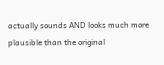actually sounds AND looks much more plausible than the original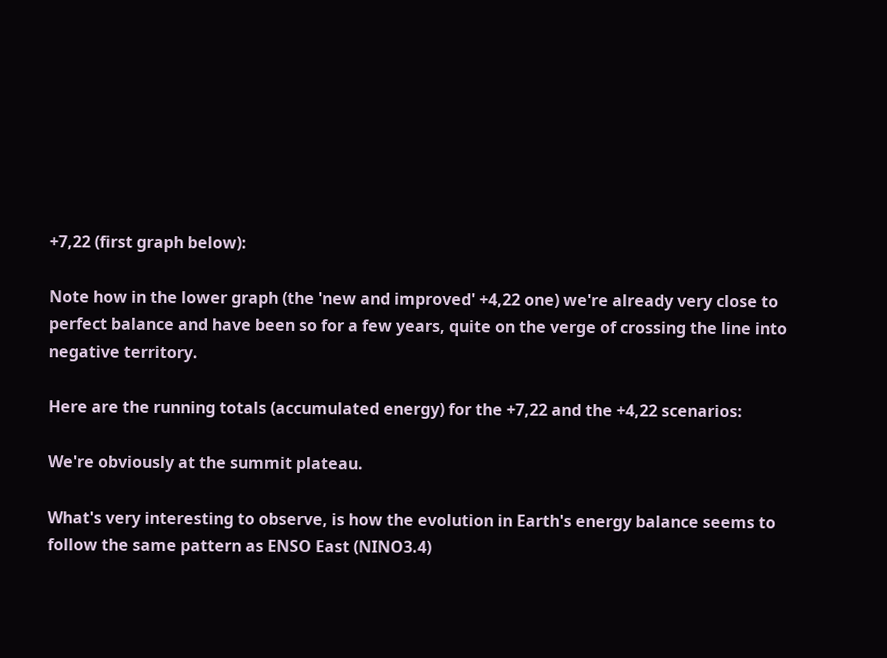+7,22 (first graph below):

Note how in the lower graph (the 'new and improved' +4,22 one) we're already very close to perfect balance and have been so for a few years, quite on the verge of crossing the line into negative territory.

Here are the running totals (accumulated energy) for the +7,22 and the +4,22 scenarios:

We're obviously at the summit plateau.

What's very interesting to observe, is how the evolution in Earth's energy balance seems to follow the same pattern as ENSO East (NINO3.4)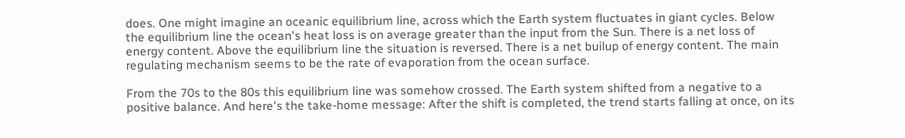does. One might imagine an oceanic equilibrium line, across which the Earth system fluctuates in giant cycles. Below the equilibrium line the ocean's heat loss is on average greater than the input from the Sun. There is a net loss of energy content. Above the equilibrium line the situation is reversed. There is a net builup of energy content. The main regulating mechanism seems to be the rate of evaporation from the ocean surface.

From the 70s to the 80s this equilibrium line was somehow crossed. The Earth system shifted from a negative to a positive balance. And here's the take-home message: After the shift is completed, the trend starts falling at once, on its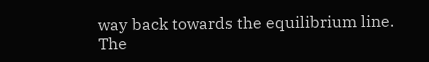way back towards the equilibrium line. The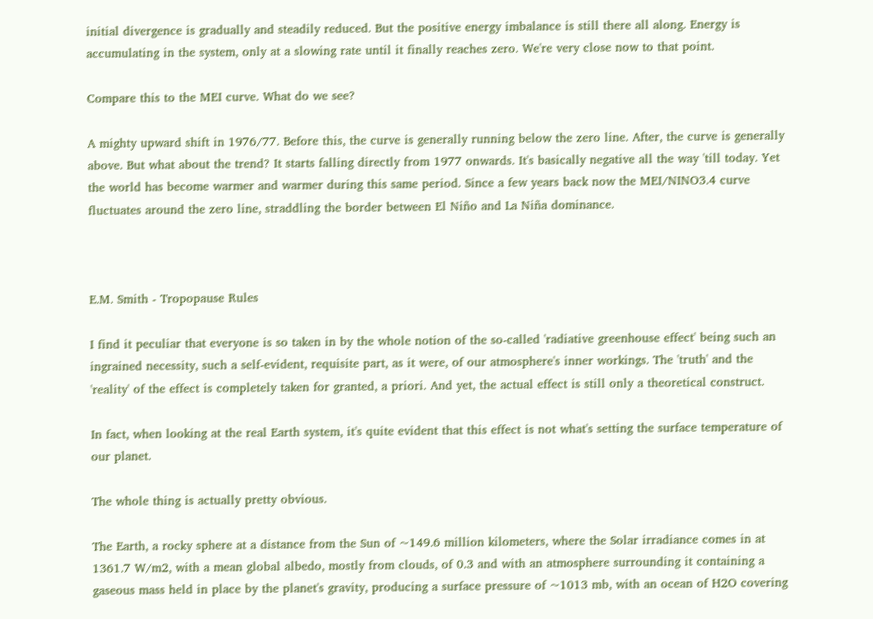initial divergence is gradually and steadily reduced. But the positive energy imbalance is still there all along. Energy is accumulating in the system, only at a slowing rate until it finally reaches zero. We're very close now to that point.

Compare this to the MEI curve. What do we see?

A mighty upward shift in 1976/77. Before this, the curve is generally running below the zero line. After, the curve is generally above. But what about the trend? It starts falling directly from 1977 onwards. It's basically negative all the way 'till today. Yet the world has become warmer and warmer during this same period. Since a few years back now the MEI/NINO3.4 curve fluctuates around the zero line, straddling the border between El Niño and La Niña dominance.



E.M. Smith - Tropopause Rules

I find it peculiar that everyone is so taken in by the whole notion of the so-called 'radiative greenhouse effect' being such an ingrained necessity, such a self-evident, requisite part, as it were, of our atmosphere's inner workings. The 'truth' and the 'reality' of the effect is completely taken for granted, a priori. And yet, the actual effect is still only a theoretical construct.

In fact, when looking at the real Earth system, it's quite evident that this effect is not what's setting the surface temperature of our planet.

The whole thing is actually pretty obvious.

The Earth, a rocky sphere at a distance from the Sun of ~149.6 million kilometers, where the Solar irradiance comes in at 1361.7 W/m2, with a mean global albedo, mostly from clouds, of 0.3 and with an atmosphere surrounding it containing a gaseous mass held in place by the planet's gravity, producing a surface pressure of ~1013 mb, with an ocean of H2O covering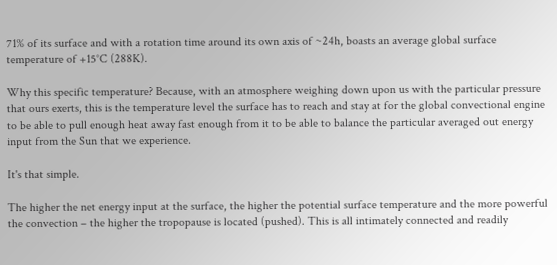71% of its surface and with a rotation time around its own axis of ~24h, boasts an average global surface temperature of +15°C (288K).

Why this specific temperature? Because, with an atmosphere weighing down upon us with the particular pressure that ours exerts, this is the temperature level the surface has to reach and stay at for the global convectional engine to be able to pull enough heat away fast enough from it to be able to balance the particular averaged out energy input from the Sun that we experience.

It's that simple.

The higher the net energy input at the surface, the higher the potential surface temperature and the more powerful the convection – the higher the tropopause is located (pushed). This is all intimately connected and readily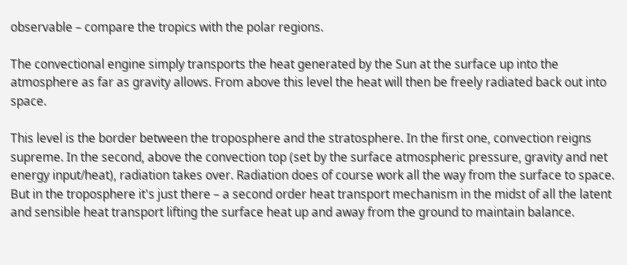observable – compare the tropics with the polar regions.

The convectional engine simply transports the heat generated by the Sun at the surface up into the atmosphere as far as gravity allows. From above this level the heat will then be freely radiated back out into space.

This level is the border between the troposphere and the stratosphere. In the first one, convection reigns supreme. In the second, above the convection top (set by the surface atmospheric pressure, gravity and net energy input/heat), radiation takes over. Radiation does of course work all the way from the surface to space. But in the troposphere it's just there – a second order heat transport mechanism in the midst of all the latent and sensible heat transport lifting the surface heat up and away from the ground to maintain balance.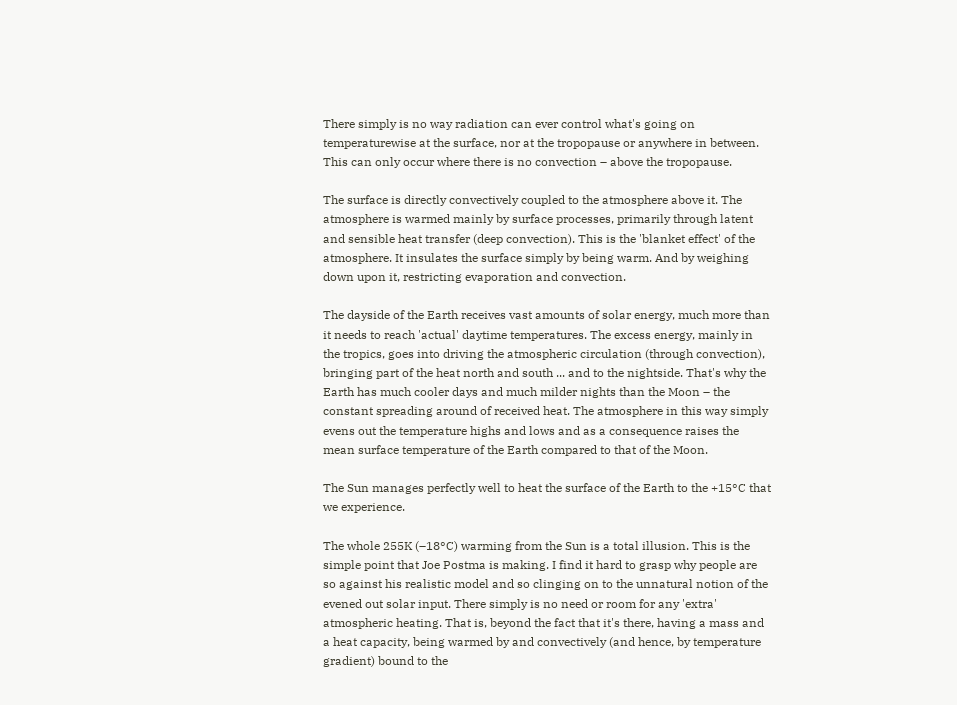There simply is no way radiation can ever control what's going on temperaturewise at the surface, nor at the tropopause or anywhere in between. This can only occur where there is no convection – above the tropopause.

The surface is directly convectively coupled to the atmosphere above it. The atmosphere is warmed mainly by surface processes, primarily through latent and sensible heat transfer (deep convection). This is the 'blanket effect' of the atmosphere. It insulates the surface simply by being warm. And by weighing down upon it, restricting evaporation and convection.

The dayside of the Earth receives vast amounts of solar energy, much more than it needs to reach 'actual' daytime temperatures. The excess energy, mainly in the tropics, goes into driving the atmospheric circulation (through convection), bringing part of the heat north and south ... and to the nightside. That's why the Earth has much cooler days and much milder nights than the Moon – the constant spreading around of received heat. The atmosphere in this way simply evens out the temperature highs and lows and as a consequence raises the mean surface temperature of the Earth compared to that of the Moon.

The Sun manages perfectly well to heat the surface of the Earth to the +15°C that we experience.

The whole 255K (–18°C) warming from the Sun is a total illusion. This is the simple point that Joe Postma is making. I find it hard to grasp why people are so against his realistic model and so clinging on to the unnatural notion of the evened out solar input. There simply is no need or room for any 'extra' atmospheric heating. That is, beyond the fact that it's there, having a mass and a heat capacity, being warmed by and convectively (and hence, by temperature gradient) bound to the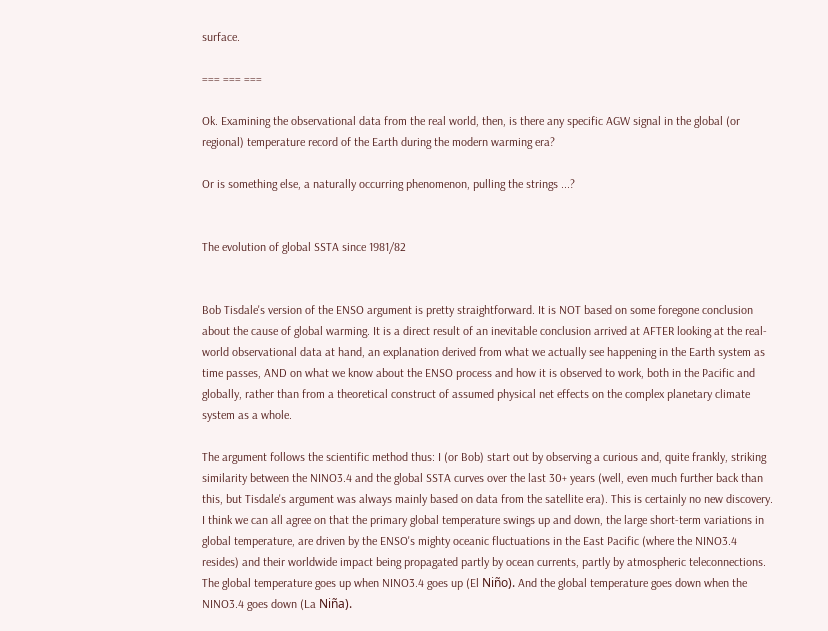surface.

=== === ===

Ok. Examining the observational data from the real world, then, is there any specific AGW signal in the global (or regional) temperature record of the Earth during the modern warming era?

Or is something else, a naturally occurring phenomenon, pulling the strings ...?


The evolution of global SSTA since 1981/82


Bob Tisdale's version of the ENSO argument is pretty straightforward. It is NOT based on some foregone conclusion about the cause of global warming. It is a direct result of an inevitable conclusion arrived at AFTER looking at the real-world observational data at hand, an explanation derived from what we actually see happening in the Earth system as time passes, AND on what we know about the ENSO process and how it is observed to work, both in the Pacific and globally, rather than from a theoretical construct of assumed physical net effects on the complex planetary climate system as a whole.

The argument follows the scientific method thus: I (or Bob) start out by observing a curious and, quite frankly, striking similarity between the NINO3.4 and the global SSTA curves over the last 30+ years (well, even much further back than this, but Tisdale's argument was always mainly based on data from the satellite era). This is certainly no new discovery. I think we can all agree on that the primary global temperature swings up and down, the large short-term variations in global temperature, are driven by the ENSO's mighty oceanic fluctuations in the East Pacific (where the NINO3.4 resides) and their worldwide impact being propagated partly by ocean currents, partly by atmospheric teleconnections. The global temperature goes up when NINO3.4 goes up (El Niño). And the global temperature goes down when the NINO3.4 goes down (La Niña).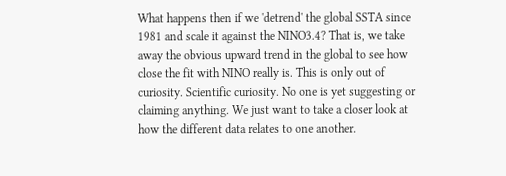What happens then if we 'detrend' the global SSTA since 1981 and scale it against the NINO3.4? That is, we take away the obvious upward trend in the global to see how close the fit with NINO really is. This is only out of curiosity. Scientific curiosity. No one is yet suggesting or claiming anything. We just want to take a closer look at how the different data relates to one another.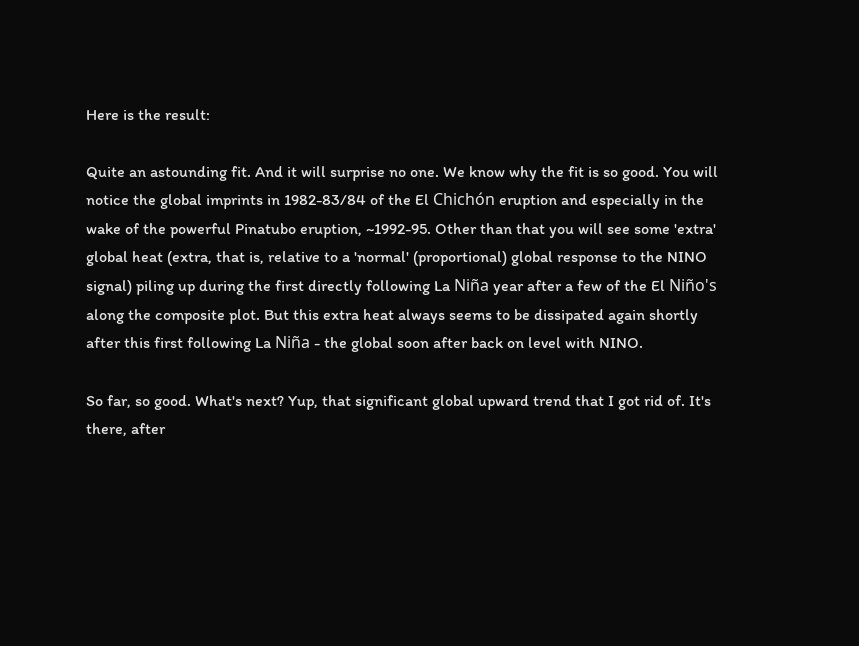Here is the result:

Quite an astounding fit. And it will surprise no one. We know why the fit is so good. You will notice the global imprints in 1982-83/84 of the El Chichón eruption and especially in the wake of the powerful Pinatubo eruption, ~1992-95. Other than that you will see some 'extra' global heat (extra, that is, relative to a 'normal' (proportional) global response to the NINO signal) piling up during the first directly following La Niña year after a few of the El Niño's along the composite plot. But this extra heat always seems to be dissipated again shortly after this first following La Niña - the global soon after back on level with NINO.

So far, so good. What's next? Yup, that significant global upward trend that I got rid of. It's there, after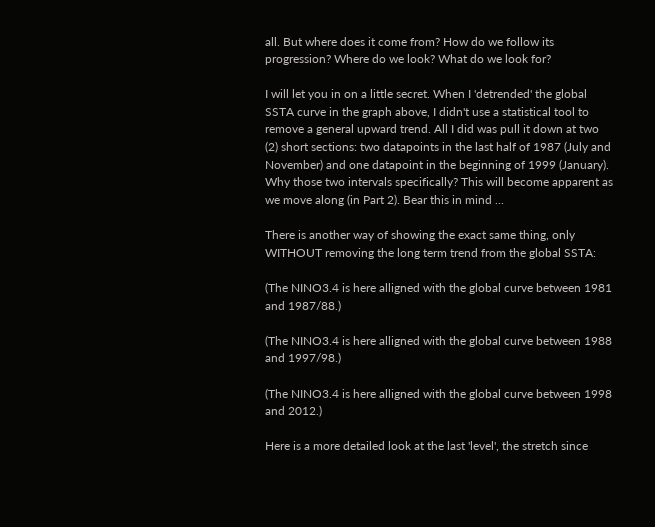all. But where does it come from? How do we follow its progression? Where do we look? What do we look for?

I will let you in on a little secret. When I 'detrended' the global SSTA curve in the graph above, I didn't use a statistical tool to remove a general upward trend. All I did was pull it down at two (2) short sections: two datapoints in the last half of 1987 (July and November) and one datapoint in the beginning of 1999 (January). Why those two intervals specifically? This will become apparent as we move along (in Part 2). Bear this in mind ...

There is another way of showing the exact same thing, only WITHOUT removing the long term trend from the global SSTA:

(The NINO3.4 is here alligned with the global curve between 1981 and 1987/88.)

(The NINO3.4 is here alligned with the global curve between 1988 and 1997/98.)

(The NINO3.4 is here alligned with the global curve between 1998 and 2012.)

Here is a more detailed look at the last 'level', the stretch since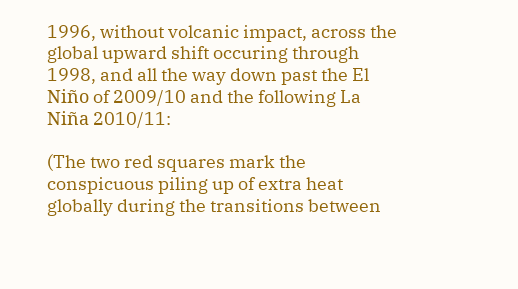1996, without volcanic impact, across the global upward shift occuring through 1998, and all the way down past the El Niño of 2009/10 and the following La Niña 2010/11:

(The two red squares mark the conspicuous piling up of extra heat globally during the transitions between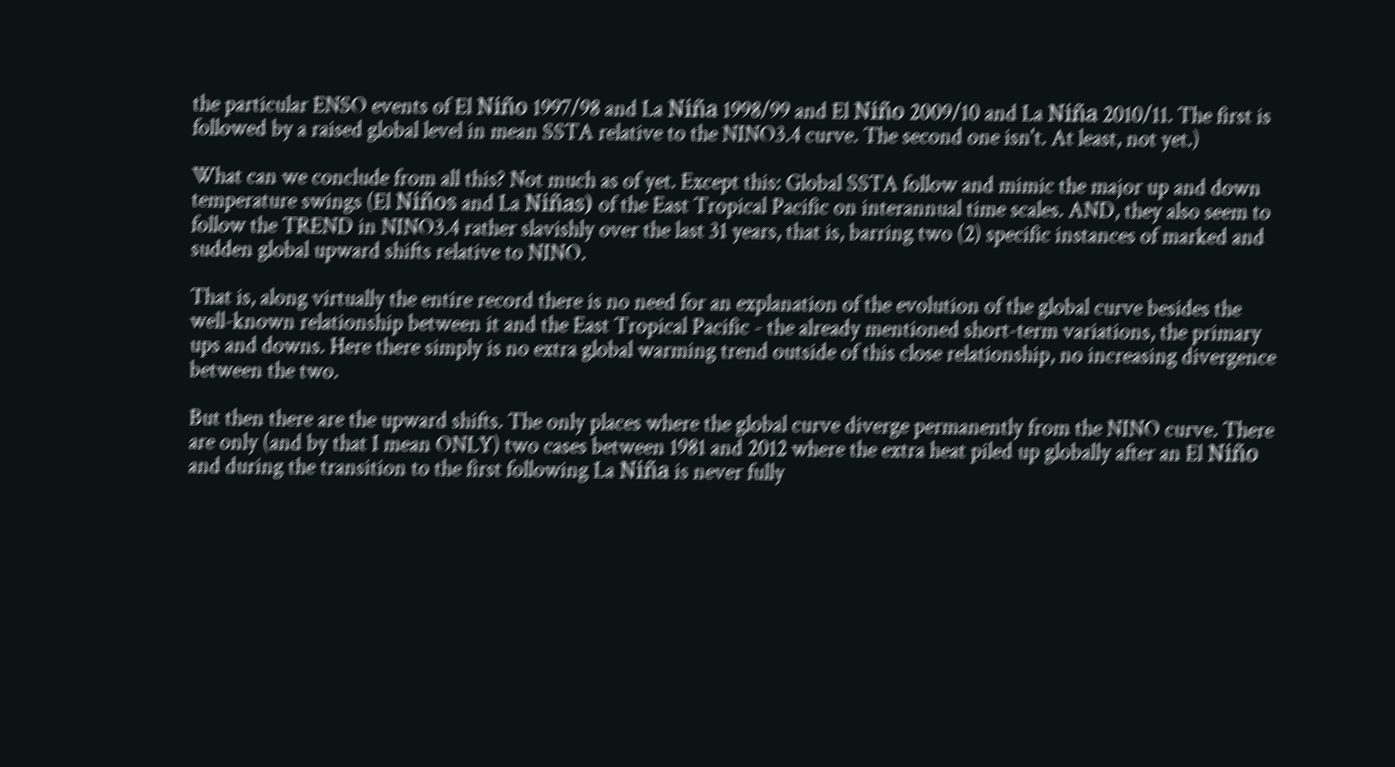the particular ENSO events of El Niño 1997/98 and La Niña 1998/99 and El Niño 2009/10 and La Niña 2010/11. The first is followed by a raised global level in mean SSTA relative to the NINO3.4 curve. The second one isn't. At least, not yet.)

What can we conclude from all this? Not much as of yet. Except this: Global SSTA follow and mimic the major up and down temperature swings (El Niños and La Niñas) of the East Tropical Pacific on interannual time scales. AND, they also seem to follow the TREND in NINO3.4 rather slavishly over the last 31 years, that is, barring two (2) specific instances of marked and sudden global upward shifts relative to NINO.

That is, along virtually the entire record there is no need for an explanation of the evolution of the global curve besides the well-known relationship between it and the East Tropical Pacific - the already mentioned short-term variations, the primary ups and downs. Here there simply is no extra global warming trend outside of this close relationship, no increasing divergence between the two.

But then there are the upward shifts. The only places where the global curve diverge permanently from the NINO curve. There are only (and by that I mean ONLY) two cases between 1981 and 2012 where the extra heat piled up globally after an El Niño and during the transition to the first following La Niña is never fully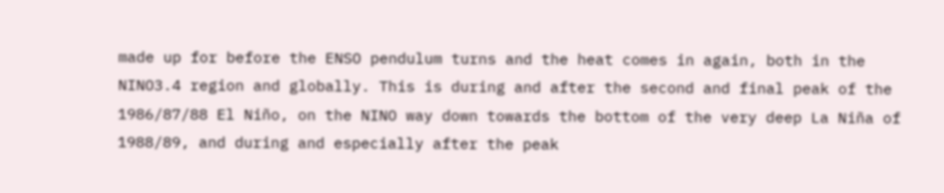made up for before the ENSO pendulum turns and the heat comes in again, both in the NINO3.4 region and globally. This is during and after the second and final peak of the 1986/87/88 El Niño, on the NINO way down towards the bottom of the very deep La Niña of 1988/89, and during and especially after the peak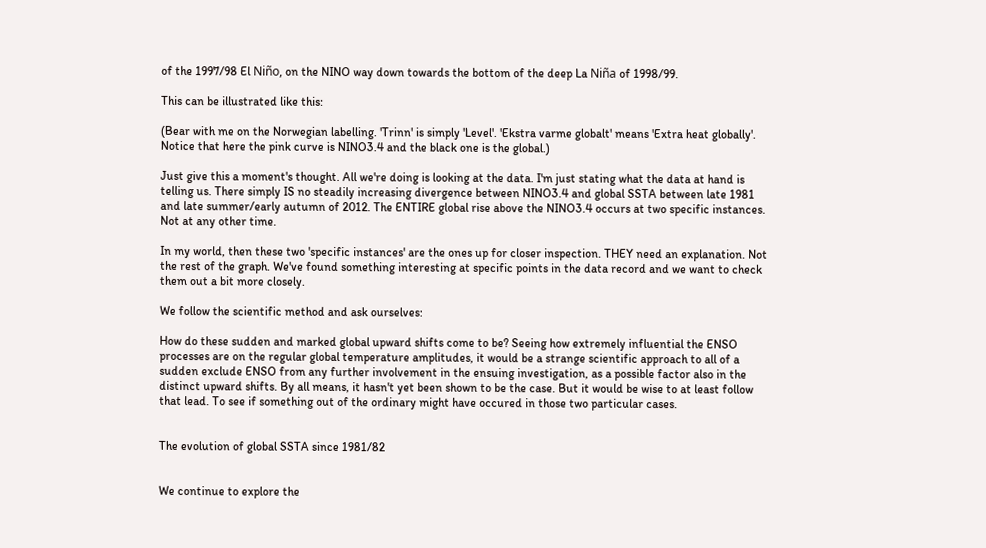of the 1997/98 El Niño, on the NINO way down towards the bottom of the deep La Niña of 1998/99.

This can be illustrated like this:

(Bear with me on the Norwegian labelling. 'Trinn' is simply 'Level'. 'Ekstra varme globalt' means 'Extra heat globally'. Notice that here the pink curve is NINO3.4 and the black one is the global.)

Just give this a moment's thought. All we're doing is looking at the data. I'm just stating what the data at hand is telling us. There simply IS no steadily increasing divergence between NINO3.4 and global SSTA between late 1981 and late summer/early autumn of 2012. The ENTIRE global rise above the NINO3.4 occurs at two specific instances. Not at any other time.

In my world, then these two 'specific instances' are the ones up for closer inspection. THEY need an explanation. Not the rest of the graph. We've found something interesting at specific points in the data record and we want to check them out a bit more closely.

We follow the scientific method and ask ourselves:

How do these sudden and marked global upward shifts come to be? Seeing how extremely influential the ENSO processes are on the regular global temperature amplitudes, it would be a strange scientific approach to all of a sudden exclude ENSO from any further involvement in the ensuing investigation, as a possible factor also in the distinct upward shifts. By all means, it hasn't yet been shown to be the case. But it would be wise to at least follow that lead. To see if something out of the ordinary might have occured in those two particular cases.


The evolution of global SSTA since 1981/82


We continue to explore the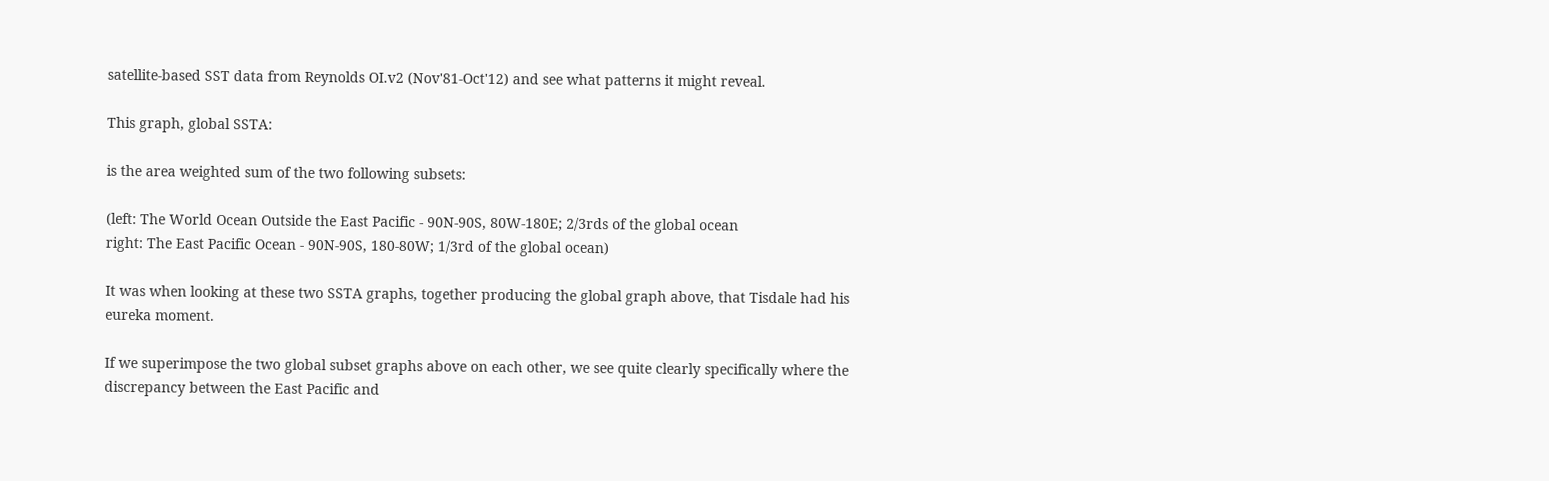satellite-based SST data from Reynolds OI.v2 (Nov'81-Oct'12) and see what patterns it might reveal.

This graph, global SSTA:

is the area weighted sum of the two following subsets:

(left: The World Ocean Outside the East Pacific - 90N-90S, 80W-180E; 2/3rds of the global ocean
right: The East Pacific Ocean - 90N-90S, 180-80W; 1/3rd of the global ocean)

It was when looking at these two SSTA graphs, together producing the global graph above, that Tisdale had his eureka moment.

If we superimpose the two global subset graphs above on each other, we see quite clearly specifically where the discrepancy between the East Pacific and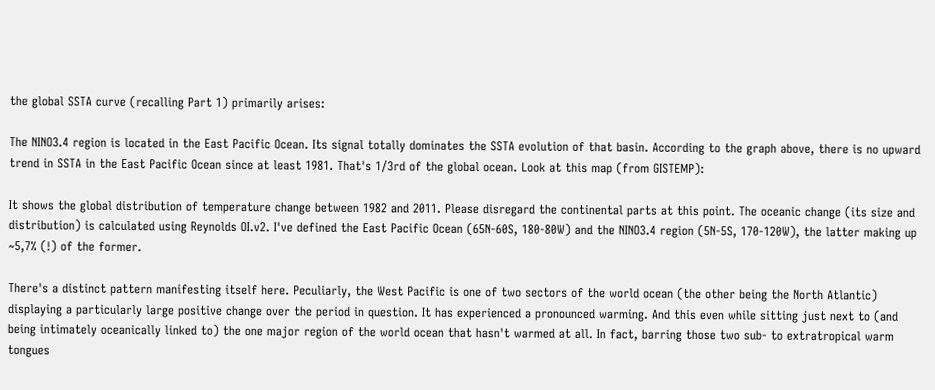the global SSTA curve (recalling Part 1) primarily arises:

The NINO3.4 region is located in the East Pacific Ocean. Its signal totally dominates the SSTA evolution of that basin. According to the graph above, there is no upward trend in SSTA in the East Pacific Ocean since at least 1981. That's 1/3rd of the global ocean. Look at this map (from GISTEMP):

It shows the global distribution of temperature change between 1982 and 2011. Please disregard the continental parts at this point. The oceanic change (its size and distribution) is calculated using Reynolds OI.v2. I've defined the East Pacific Ocean (65N-60S, 180-80W) and the NINO3.4 region (5N-5S, 170-120W), the latter making up ~5,7% (!) of the former.

There's a distinct pattern manifesting itself here. Peculiarly, the West Pacific is one of two sectors of the world ocean (the other being the North Atlantic) displaying a particularly large positive change over the period in question. It has experienced a pronounced warming. And this even while sitting just next to (and being intimately oceanically linked to) the one major region of the world ocean that hasn't warmed at all. In fact, barring those two sub- to extratropical warm tongues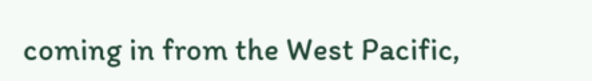coming in from the West Pacific,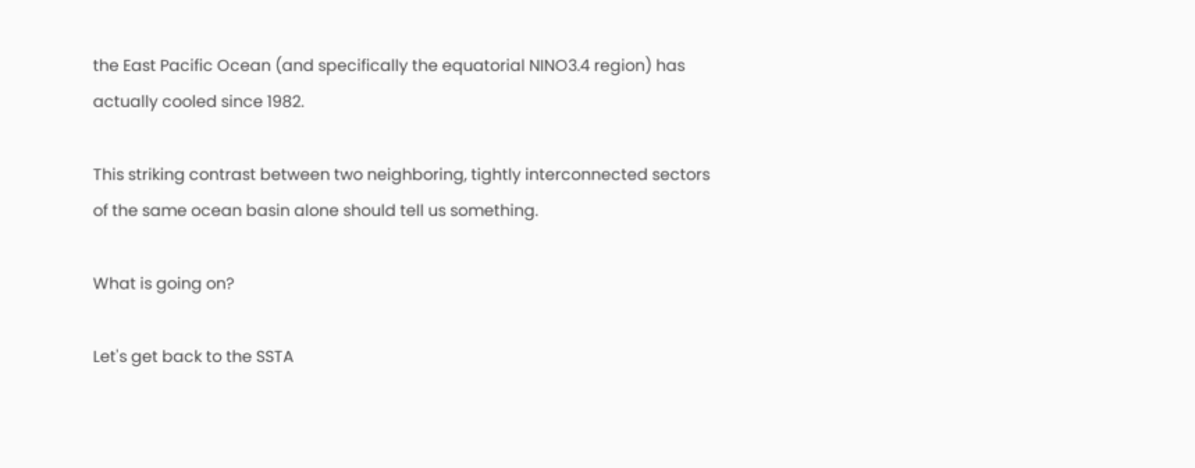the East Pacific Ocean (and specifically the equatorial NINO3.4 region) has actually cooled since 1982.

This striking contrast between two neighboring, tightly interconnected sectors of the same ocean basin alone should tell us something.

What is going on?

Let's get back to the SSTA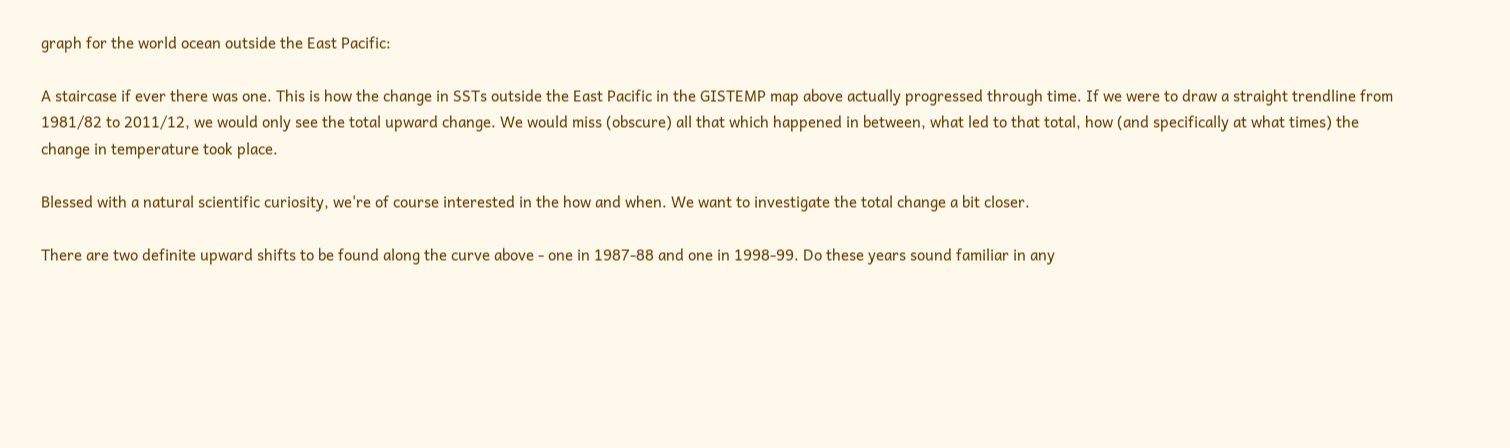graph for the world ocean outside the East Pacific:

A staircase if ever there was one. This is how the change in SSTs outside the East Pacific in the GISTEMP map above actually progressed through time. If we were to draw a straight trendline from 1981/82 to 2011/12, we would only see the total upward change. We would miss (obscure) all that which happened in between, what led to that total, how (and specifically at what times) the change in temperature took place.

Blessed with a natural scientific curiosity, we're of course interested in the how and when. We want to investigate the total change a bit closer.

There are two definite upward shifts to be found along the curve above - one in 1987-88 and one in 1998-99. Do these years sound familiar in any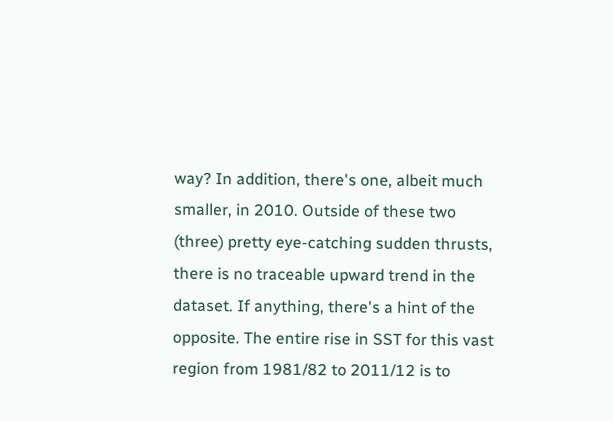way? In addition, there's one, albeit much smaller, in 2010. Outside of these two (three) pretty eye-catching sudden thrusts, there is no traceable upward trend in the dataset. If anything, there's a hint of the opposite. The entire rise in SST for this vast region from 1981/82 to 2011/12 is to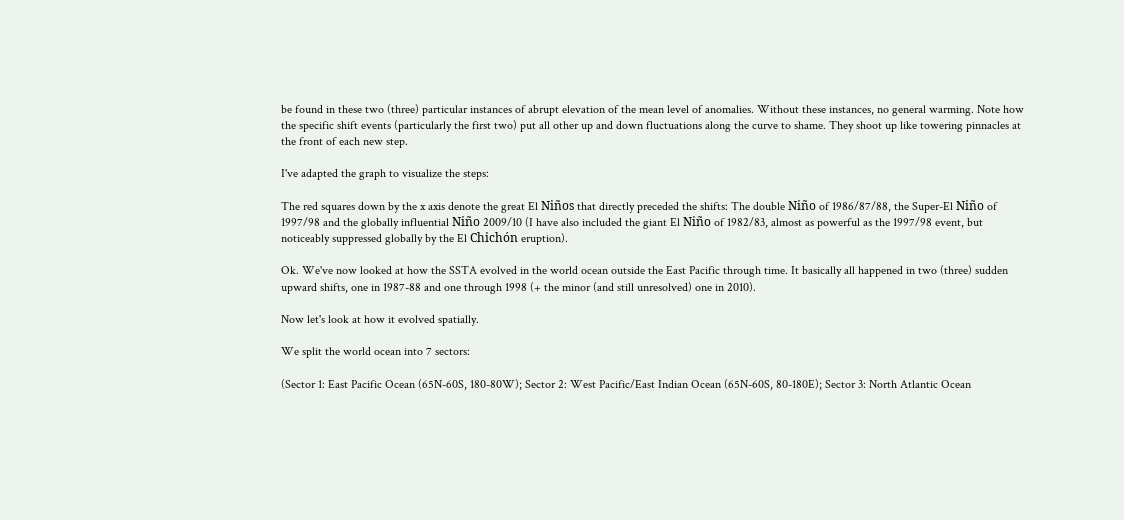be found in these two (three) particular instances of abrupt elevation of the mean level of anomalies. Without these instances, no general warming. Note how the specific shift events (particularly the first two) put all other up and down fluctuations along the curve to shame. They shoot up like towering pinnacles at the front of each new step.

I've adapted the graph to visualize the steps:

The red squares down by the x axis denote the great El Niños that directly preceded the shifts: The double Niño of 1986/87/88, the Super-El Niño of 1997/98 and the globally influential Niño 2009/10 (I have also included the giant El Niño of 1982/83, almost as powerful as the 1997/98 event, but noticeably suppressed globally by the El Chichón eruption).

Ok. We've now looked at how the SSTA evolved in the world ocean outside the East Pacific through time. It basically all happened in two (three) sudden upward shifts, one in 1987-88 and one through 1998 (+ the minor (and still unresolved) one in 2010).

Now let's look at how it evolved spatially.

We split the world ocean into 7 sectors:

(Sector 1: East Pacific Ocean (65N-60S, 180-80W); Sector 2: West Pacific/East Indian Ocean (65N-60S, 80-180E); Sector 3: North Atlantic Ocean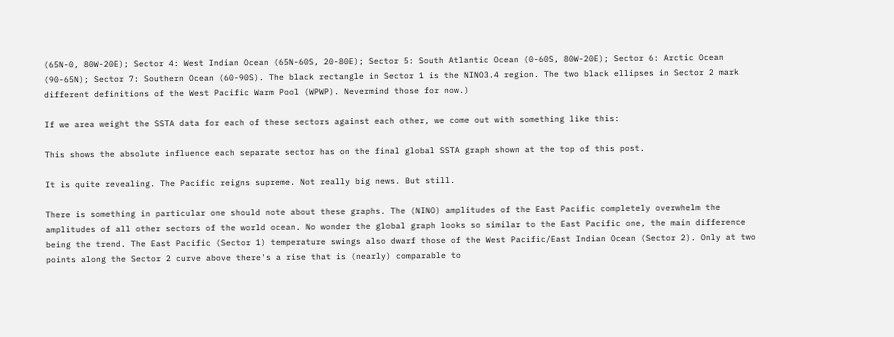(65N-0, 80W-20E); Sector 4: West Indian Ocean (65N-60S, 20-80E); Sector 5: South Atlantic Ocean (0-60S, 80W-20E); Sector 6: Arctic Ocean (90-65N); Sector 7: Southern Ocean (60-90S). The black rectangle in Sector 1 is the NINO3.4 region. The two black ellipses in Sector 2 mark different definitions of the West Pacific Warm Pool (WPWP). Nevermind those for now.)

If we area weight the SSTA data for each of these sectors against each other, we come out with something like this:

This shows the absolute influence each separate sector has on the final global SSTA graph shown at the top of this post.

It is quite revealing. The Pacific reigns supreme. Not really big news. But still.

There is something in particular one should note about these graphs. The (NINO) amplitudes of the East Pacific completely overwhelm the amplitudes of all other sectors of the world ocean. No wonder the global graph looks so similar to the East Pacific one, the main difference being the trend. The East Pacific (Sector 1) temperature swings also dwarf those of the West Pacific/East Indian Ocean (Sector 2). Only at two points along the Sector 2 curve above there's a rise that is (nearly) comparable to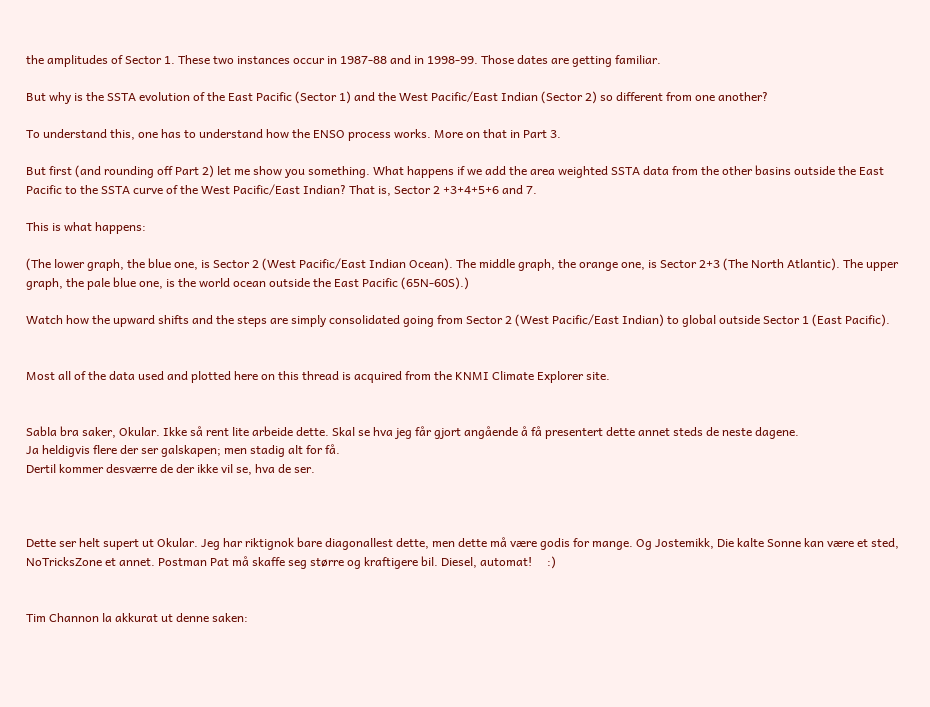the amplitudes of Sector 1. These two instances occur in 1987-88 and in 1998-99. Those dates are getting familiar.

But why is the SSTA evolution of the East Pacific (Sector 1) and the West Pacific/East Indian (Sector 2) so different from one another?

To understand this, one has to understand how the ENSO process works. More on that in Part 3.

But first (and rounding off Part 2) let me show you something. What happens if we add the area weighted SSTA data from the other basins outside the East Pacific to the SSTA curve of the West Pacific/East Indian? That is, Sector 2 +3+4+5+6 and 7.

This is what happens:

(The lower graph, the blue one, is Sector 2 (West Pacific/East Indian Ocean). The middle graph, the orange one, is Sector 2+3 (The North Atlantic). The upper graph, the pale blue one, is the world ocean outside the East Pacific (65N-60S).)

Watch how the upward shifts and the steps are simply consolidated going from Sector 2 (West Pacific/East Indian) to global outside Sector 1 (East Pacific).


Most all of the data used and plotted here on this thread is acquired from the KNMI Climate Explorer site.


Sabla bra saker, Okular. Ikke så rent lite arbeide dette. Skal se hva jeg får gjort angående å få presentert dette annet steds de neste dagene.
Ja heldigvis flere der ser galskapen; men stadig alt for få.
Dertil kommer desværre de der ikke vil se, hva de ser.



Dette ser helt supert ut Okular. Jeg har riktignok bare diagonallest dette, men dette må være godis for mange. Og Jostemikk, Die kalte Sonne kan være et sted, NoTricksZone et annet. Postman Pat må skaffe seg større og kraftigere bil. Diesel, automat!     :)


Tim Channon la akkurat ut denne saken: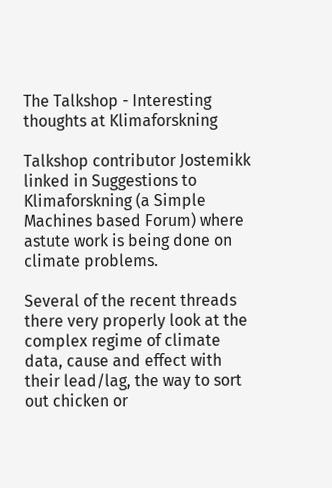The Talkshop - Interesting thoughts at Klimaforskning

Talkshop contributor Jostemikk linked in Suggestions to Klimaforskning (a Simple Machines based Forum) where astute work is being done on climate problems.

Several of the recent threads there very properly look at the complex regime of climate data, cause and effect with their lead/lag, the way to sort out chicken or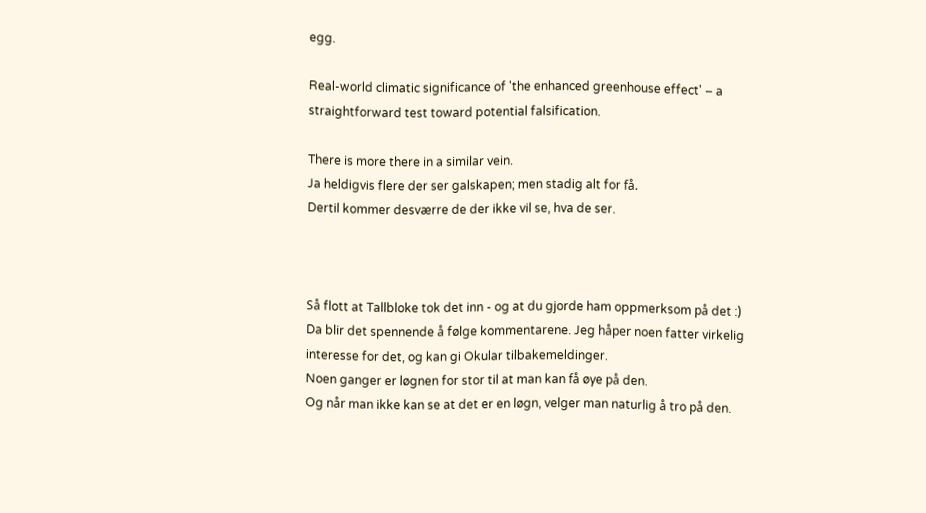egg.

Real-world climatic significance of 'the enhanced greenhouse effect' – a straightforward test toward potential falsification.

There is more there in a similar vein.
Ja heldigvis flere der ser galskapen; men stadig alt for få.
Dertil kommer desværre de der ikke vil se, hva de ser.



Så flott at Tallbloke tok det inn - og at du gjorde ham oppmerksom på det :)
Da blir det spennende å følge kommentarene. Jeg håper noen fatter virkelig interesse for det, og kan gi Okular tilbakemeldinger.
Noen ganger er løgnen for stor til at man kan få øye på den.
Og når man ikke kan se at det er en løgn, velger man naturlig å tro på den.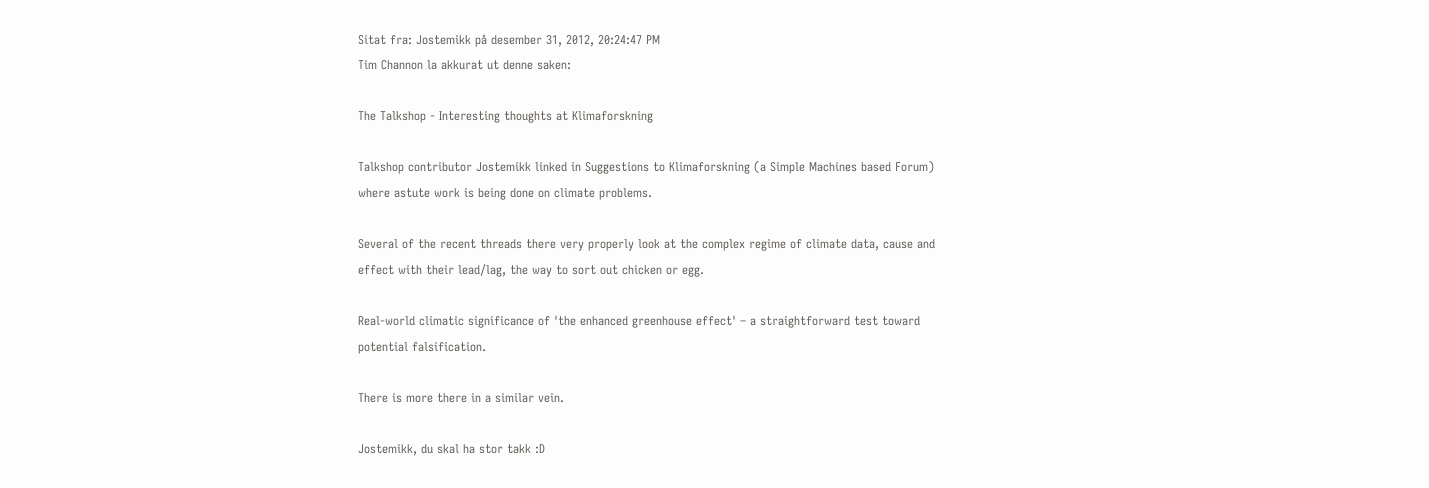Sitat fra: Jostemikk på desember 31, 2012, 20:24:47 PM
Tim Channon la akkurat ut denne saken:

The Talkshop - Interesting thoughts at Klimaforskning

Talkshop contributor Jostemikk linked in Suggestions to Klimaforskning (a Simple Machines based Forum) where astute work is being done on climate problems.

Several of the recent threads there very properly look at the complex regime of climate data, cause and effect with their lead/lag, the way to sort out chicken or egg.

Real-world climatic significance of 'the enhanced greenhouse effect' – a straightforward test toward potential falsification.

There is more there in a similar vein.

Jostemikk, du skal ha stor takk :D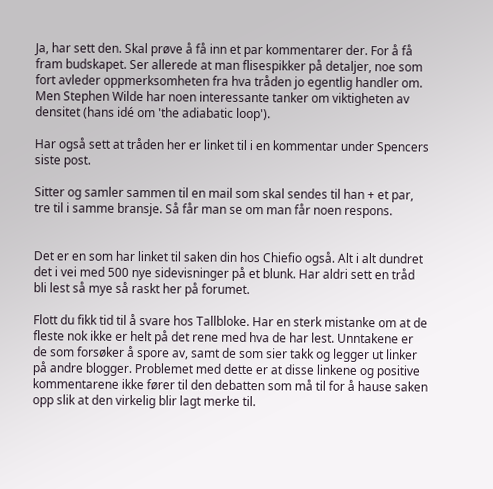Ja, har sett den. Skal prøve å få inn et par kommentarer der. For å få fram budskapet. Ser allerede at man flisespikker på detaljer, noe som fort avleder oppmerksomheten fra hva tråden jo egentlig handler om. Men Stephen Wilde har noen interessante tanker om viktigheten av densitet (hans idé om 'the adiabatic loop').

Har også sett at tråden her er linket til i en kommentar under Spencers siste post.

Sitter og samler sammen til en mail som skal sendes til han + et par, tre til i samme bransje. Så får man se om man får noen respons.


Det er en som har linket til saken din hos Chiefio også. Alt i alt dundret det i vei med 500 nye sidevisninger på et blunk. Har aldri sett en tråd bli lest så mye så raskt her på forumet.

Flott du fikk tid til å svare hos Tallbloke. Har en sterk mistanke om at de fleste nok ikke er helt på det rene med hva de har lest. Unntakene er de som forsøker å spore av, samt de som sier takk og legger ut linker på andre blogger. Problemet med dette er at disse linkene og positive kommentarene ikke fører til den debatten som må til for å hause saken opp slik at den virkelig blir lagt merke til.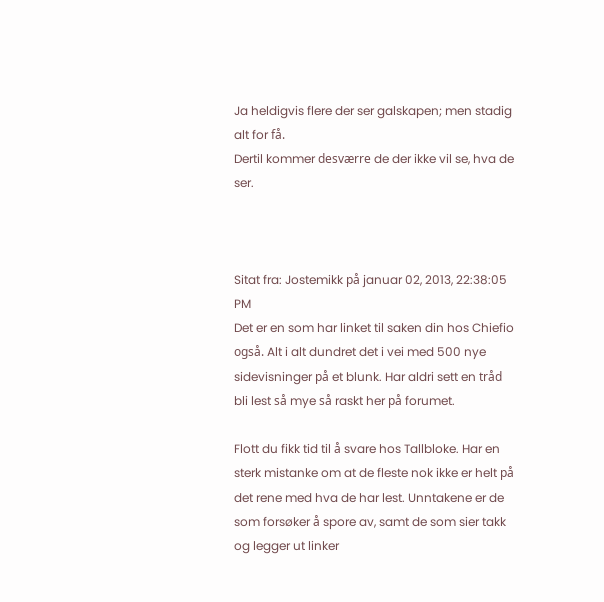Ja heldigvis flere der ser galskapen; men stadig alt for få.
Dertil kommer desværre de der ikke vil se, hva de ser.



Sitat fra: Jostemikk på januar 02, 2013, 22:38:05 PM
Det er en som har linket til saken din hos Chiefio også. Alt i alt dundret det i vei med 500 nye sidevisninger på et blunk. Har aldri sett en tråd bli lest så mye så raskt her på forumet.

Flott du fikk tid til å svare hos Tallbloke. Har en sterk mistanke om at de fleste nok ikke er helt på det rene med hva de har lest. Unntakene er de som forsøker å spore av, samt de som sier takk og legger ut linker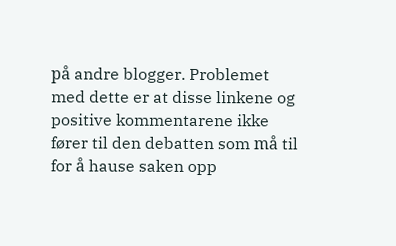på andre blogger. Problemet med dette er at disse linkene og positive kommentarene ikke fører til den debatten som må til for å hause saken opp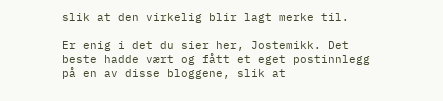slik at den virkelig blir lagt merke til.

Er enig i det du sier her, Jostemikk. Det beste hadde vært og fått et eget postinnlegg på en av disse bloggene, slik at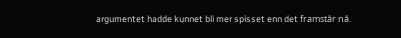argumentet hadde kunnet bli mer spisset enn det framstår nå.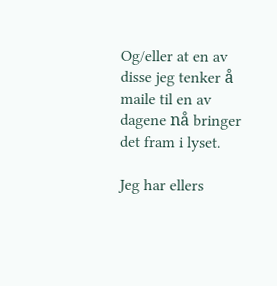Og/eller at en av disse jeg tenker å maile til en av dagene nå bringer det fram i lyset.

Jeg har ellers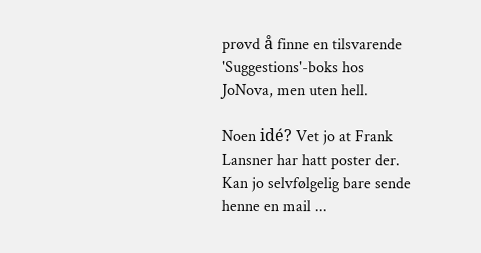prøvd å finne en tilsvarende 'Suggestions'-boks hos JoNova, men uten hell.

Noen idé? Vet jo at Frank Lansner har hatt poster der. Kan jo selvfølgelig bare sende henne en mail ...